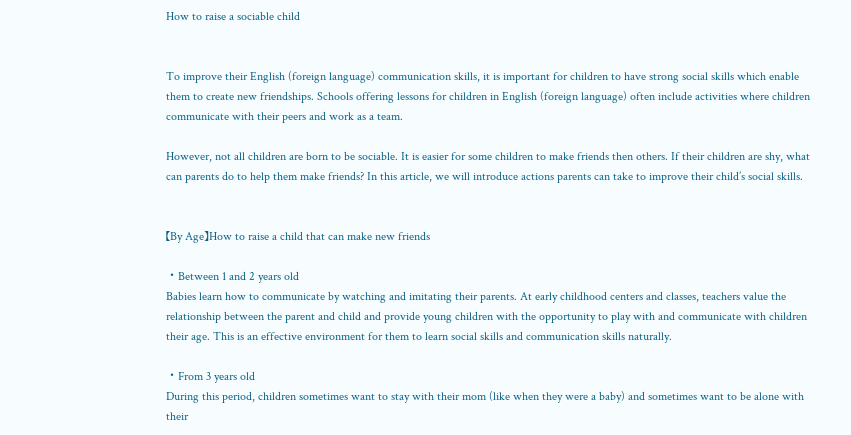How to raise a sociable child


To improve their English (foreign language) communication skills, it is important for children to have strong social skills which enable them to create new friendships. Schools offering lessons for children in English (foreign language) often include activities where children communicate with their peers and work as a team.

However, not all children are born to be sociable. It is easier for some children to make friends then others. If their children are shy, what can parents do to help them make friends? In this article, we will introduce actions parents can take to improve their child’s social skills.


【By Age】How to raise a child that can make new friends

・Between 1 and 2 years old
Babies learn how to communicate by watching and imitating their parents. At early childhood centers and classes, teachers value the relationship between the parent and child and provide young children with the opportunity to play with and communicate with children their age. This is an effective environment for them to learn social skills and communication skills naturally.

・From 3 years old
During this period, children sometimes want to stay with their mom (like when they were a baby) and sometimes want to be alone with their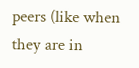peers (like when they are in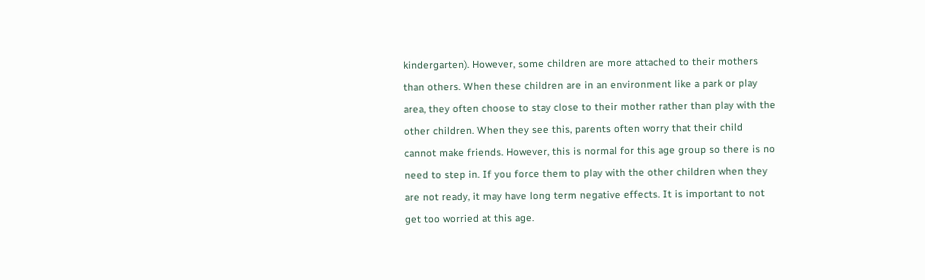kindergarten). However, some children are more attached to their mothers than others. When these children are in an environment like a park or play area, they often choose to stay close to their mother rather than play with the other children. When they see this, parents often worry that their child cannot make friends. However, this is normal for this age group so there is no need to step in. If you force them to play with the other children when they are not ready, it may have long term negative effects. It is important to not get too worried at this age.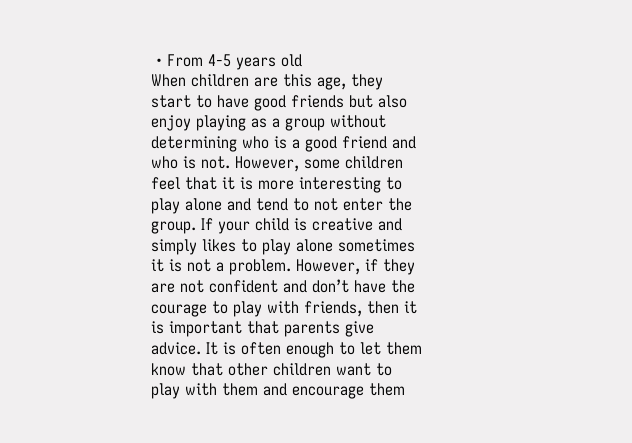・From 4-5 years old
When children are this age, they start to have good friends but also enjoy playing as a group without determining who is a good friend and who is not. However, some children feel that it is more interesting to play alone and tend to not enter the group. If your child is creative and simply likes to play alone sometimes it is not a problem. However, if they are not confident and don’t have the courage to play with friends, then it is important that parents give advice. It is often enough to let them know that other children want to play with them and encourage them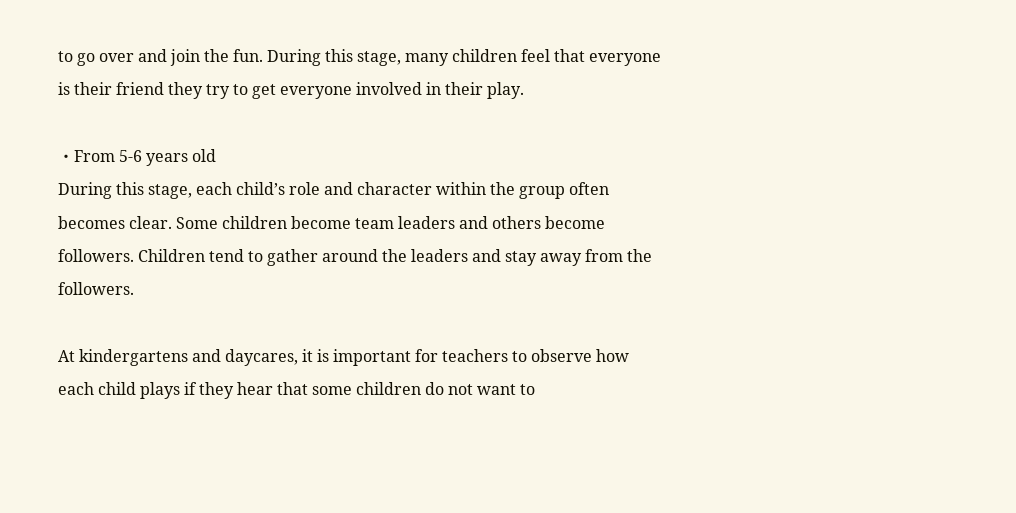to go over and join the fun. During this stage, many children feel that everyone is their friend they try to get everyone involved in their play.

・From 5-6 years old
During this stage, each child’s role and character within the group often becomes clear. Some children become team leaders and others become followers. Children tend to gather around the leaders and stay away from the followers.

At kindergartens and daycares, it is important for teachers to observe how each child plays if they hear that some children do not want to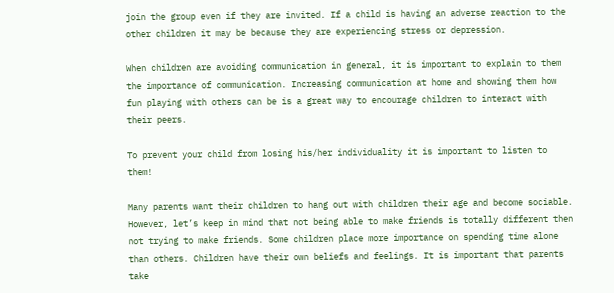join the group even if they are invited. If a child is having an adverse reaction to the other children it may be because they are experiencing stress or depression.

When children are avoiding communication in general, it is important to explain to them the importance of communication. Increasing communication at home and showing them how fun playing with others can be is a great way to encourage children to interact with their peers.

To prevent your child from losing his/her individuality it is important to listen to them!

Many parents want their children to hang out with children their age and become sociable. However, let’s keep in mind that not being able to make friends is totally different then not trying to make friends. Some children place more importance on spending time alone than others. Children have their own beliefs and feelings. It is important that parents take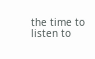the time to listen to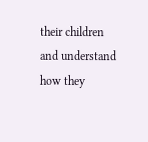their children and understand how they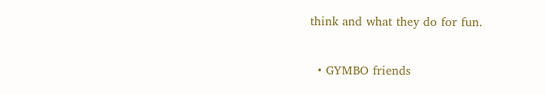think and what they do for fun.

  • GYMBO friends